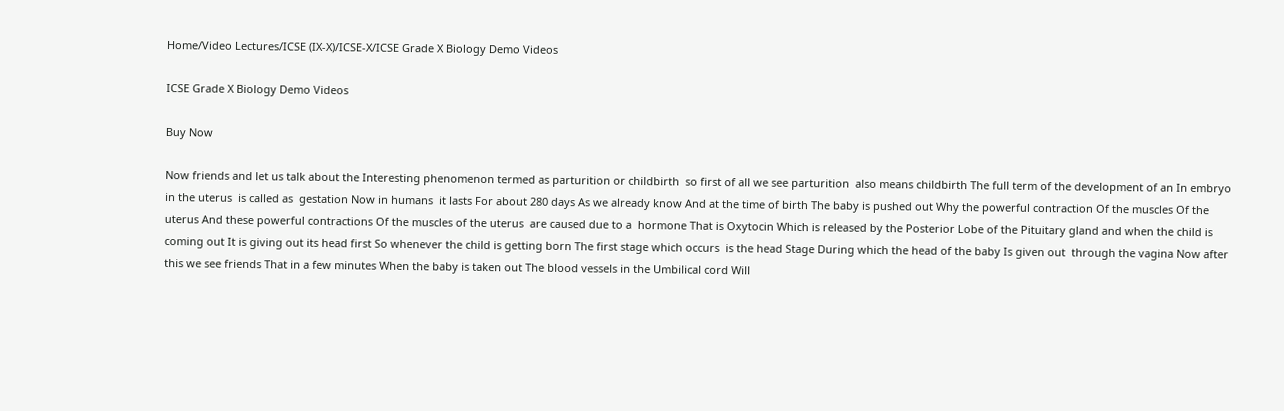Home/Video Lectures/ICSE (IX-X)/ICSE-X/ICSE Grade X Biology Demo Videos

ICSE Grade X Biology Demo Videos

Buy Now

Now friends and let us talk about the Interesting phenomenon termed as parturition or childbirth  so first of all we see parturition  also means childbirth The full term of the development of an In embryo  in the uterus  is called as  gestation Now in humans  it lasts For about 280 days As we already know And at the time of birth The baby is pushed out Why the powerful contraction Of the muscles Of the uterus And these powerful contractions Of the muscles of the uterus  are caused due to a  hormone That is Oxytocin Which is released by the Posterior Lobe of the Pituitary gland and when the child is coming out It is giving out its head first So whenever the child is getting born The first stage which occurs  is the head Stage During which the head of the baby Is given out  through the vagina Now after this we see friends That in a few minutes When the baby is taken out The blood vessels in the Umbilical cord Will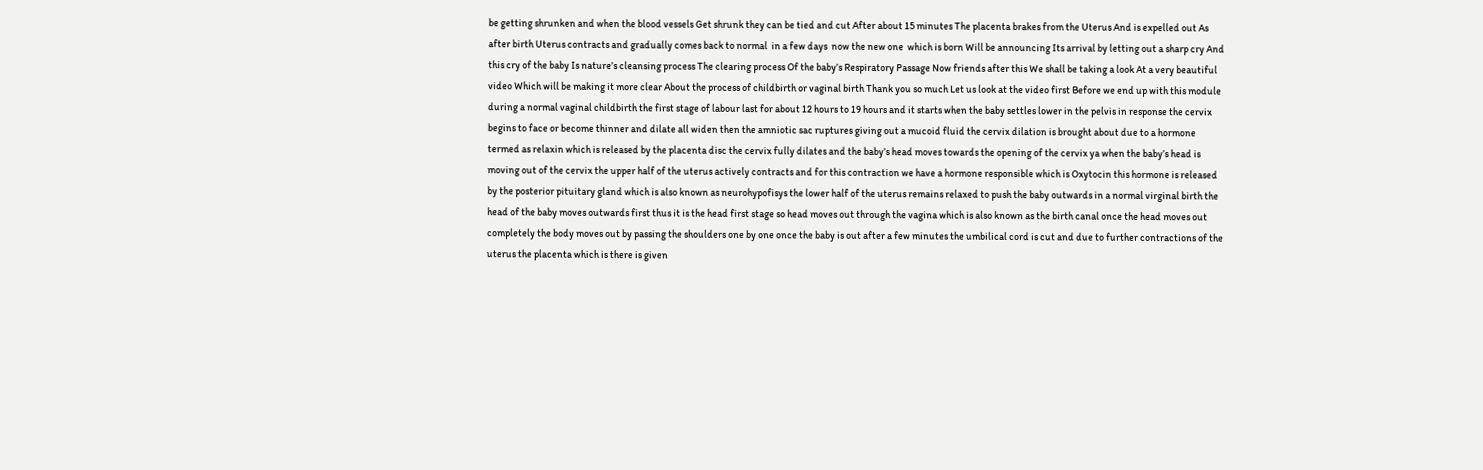be getting shrunken and when the blood vessels Get shrunk they can be tied and cut After about 15 minutes The placenta brakes from the Uterus And is expelled out As after birth Uterus contracts and gradually comes back to normal  in a few days  now the new one  which is born Will be announcing Its arrival by letting out a sharp cry And this cry of the baby Is nature’s cleansing process The clearing process Of the baby’s Respiratory Passage Now friends after this We shall be taking a look At a very beautiful video Which will be making it more clear About the process of childbirth or vaginal birth Thank you so much Let us look at the video first Before we end up with this module during a normal vaginal childbirth the first stage of labour last for about 12 hours to 19 hours and it starts when the baby settles lower in the pelvis in response the cervix begins to face or become thinner and dilate all widen then the amniotic sac ruptures giving out a mucoid fluid the cervix dilation is brought about due to a hormone termed as relaxin which is released by the placenta disc the cervix fully dilates and the baby’s head moves towards the opening of the cervix ya when the baby’s head is moving out of the cervix the upper half of the uterus actively contracts and for this contraction we have a hormone responsible which is Oxytocin this hormone is released by the posterior pituitary gland which is also known as neurohypofisys the lower half of the uterus remains relaxed to push the baby outwards in a normal virginal birth the head of the baby moves outwards first thus it is the head first stage so head moves out through the vagina which is also known as the birth canal once the head moves out completely the body moves out by passing the shoulders one by one once the baby is out after a few minutes the umbilical cord is cut and due to further contractions of the uterus the placenta which is there is given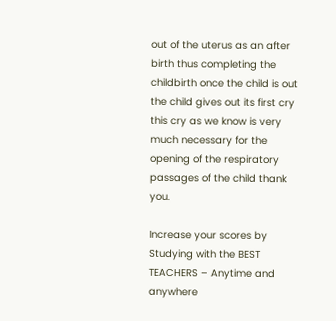out of the uterus as an after birth thus completing the childbirth once the child is out the child gives out its first cry this cry as we know is very much necessary for the opening of the respiratory passages of the child thank you.

Increase your scores by Studying with the BEST TEACHERS – Anytime and anywhere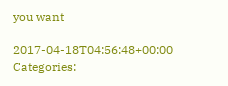you want

2017-04-18T04:56:48+00:00 Categories: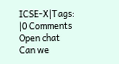ICSE-X|Tags: |0 Comments
Open chat
Can we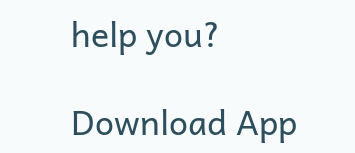help you?

Download App